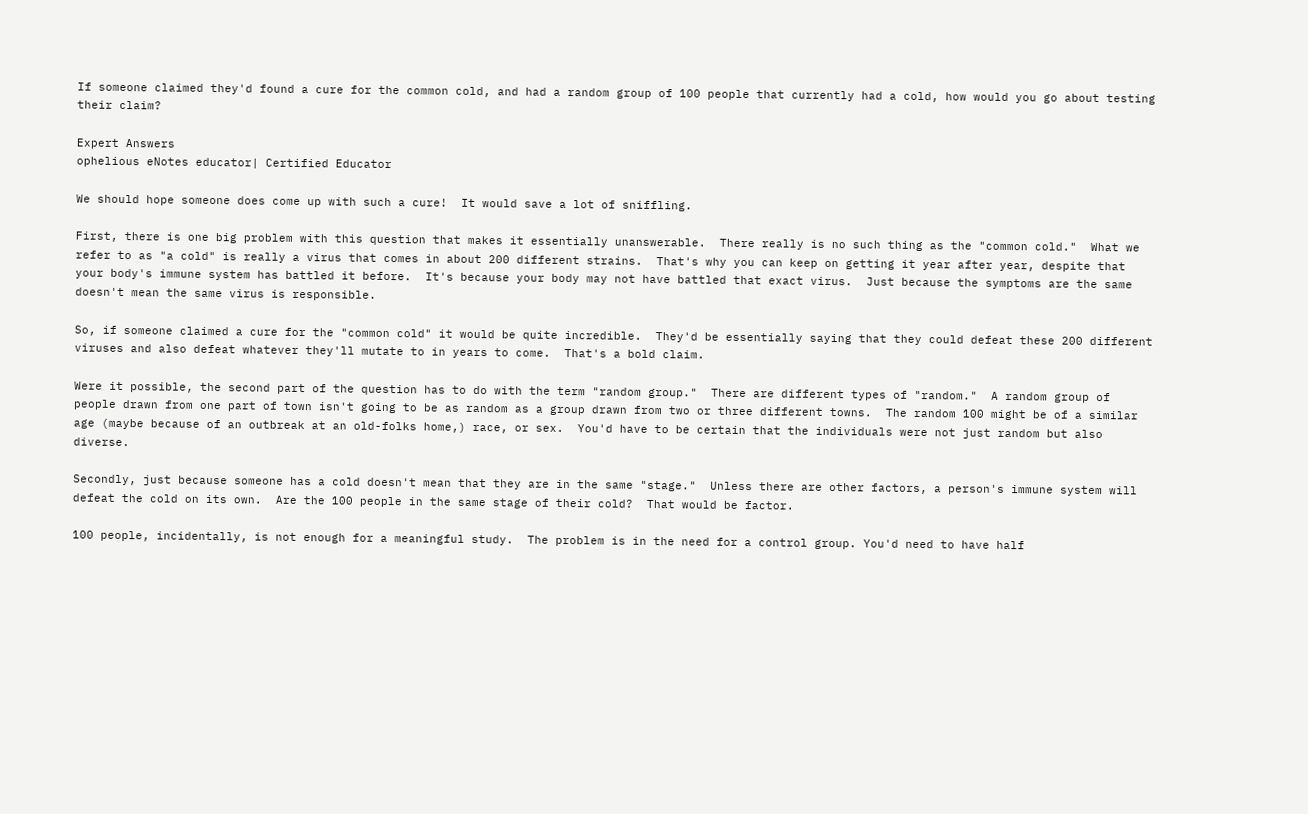If someone claimed they'd found a cure for the common cold, and had a random group of 100 people that currently had a cold, how would you go about testing their claim?

Expert Answers
ophelious eNotes educator| Certified Educator

We should hope someone does come up with such a cure!  It would save a lot of sniffling.

First, there is one big problem with this question that makes it essentially unanswerable.  There really is no such thing as the "common cold."  What we refer to as "a cold" is really a virus that comes in about 200 different strains.  That's why you can keep on getting it year after year, despite that your body's immune system has battled it before.  It's because your body may not have battled that exact virus.  Just because the symptoms are the same doesn't mean the same virus is responsible.

So, if someone claimed a cure for the "common cold" it would be quite incredible.  They'd be essentially saying that they could defeat these 200 different viruses and also defeat whatever they'll mutate to in years to come.  That's a bold claim.

Were it possible, the second part of the question has to do with the term "random group."  There are different types of "random."  A random group of people drawn from one part of town isn't going to be as random as a group drawn from two or three different towns.  The random 100 might be of a similar age (maybe because of an outbreak at an old-folks home,) race, or sex.  You'd have to be certain that the individuals were not just random but also diverse.

Secondly, just because someone has a cold doesn't mean that they are in the same "stage."  Unless there are other factors, a person's immune system will defeat the cold on its own.  Are the 100 people in the same stage of their cold?  That would be factor.

100 people, incidentally, is not enough for a meaningful study.  The problem is in the need for a control group. You'd need to have half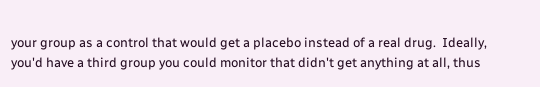your group as a control that would get a placebo instead of a real drug.  Ideally, you'd have a third group you could monitor that didn't get anything at all, thus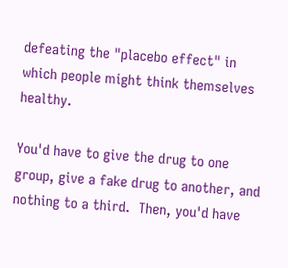defeating the "placebo effect" in which people might think themselves healthy.

You'd have to give the drug to one group, give a fake drug to another, and nothing to a third.  Then, you'd have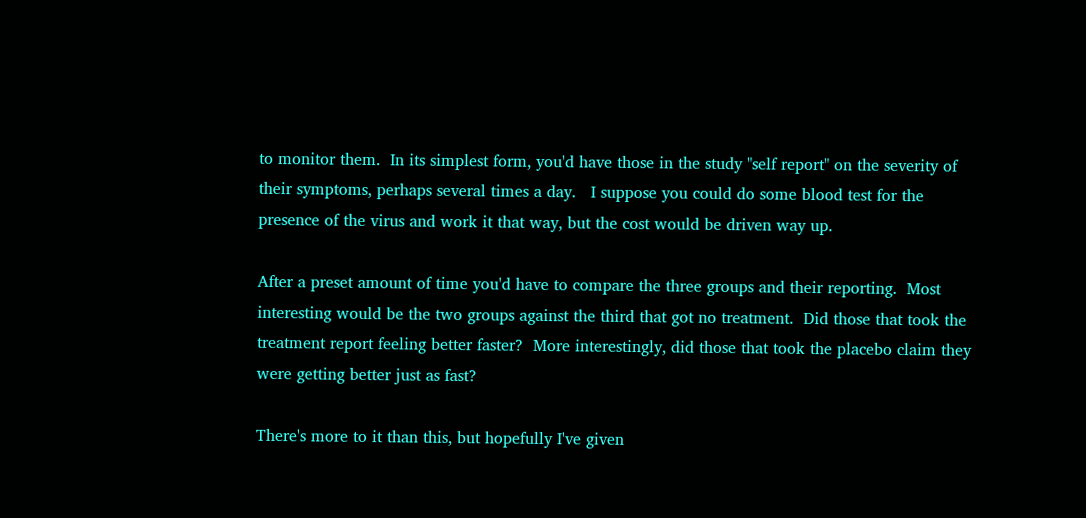to monitor them.  In its simplest form, you'd have those in the study "self report" on the severity of their symptoms, perhaps several times a day.   I suppose you could do some blood test for the presence of the virus and work it that way, but the cost would be driven way up.

After a preset amount of time you'd have to compare the three groups and their reporting.  Most interesting would be the two groups against the third that got no treatment.  Did those that took the treatment report feeling better faster?  More interestingly, did those that took the placebo claim they were getting better just as fast?

There's more to it than this, but hopefully I've given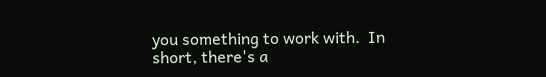you something to work with.  In short, there's a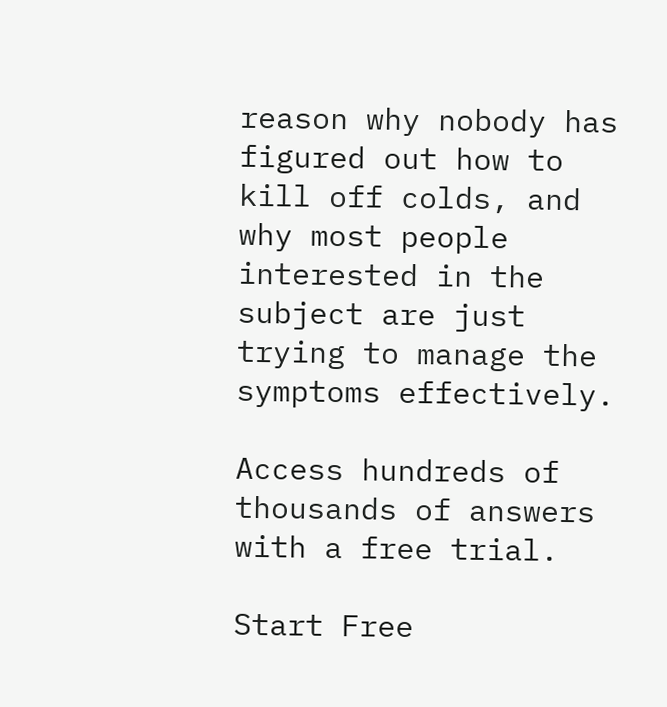reason why nobody has figured out how to kill off colds, and why most people interested in the subject are just trying to manage the symptoms effectively.

Access hundreds of thousands of answers with a free trial.

Start Free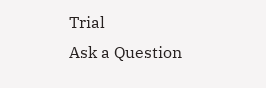Trial
Ask a Question